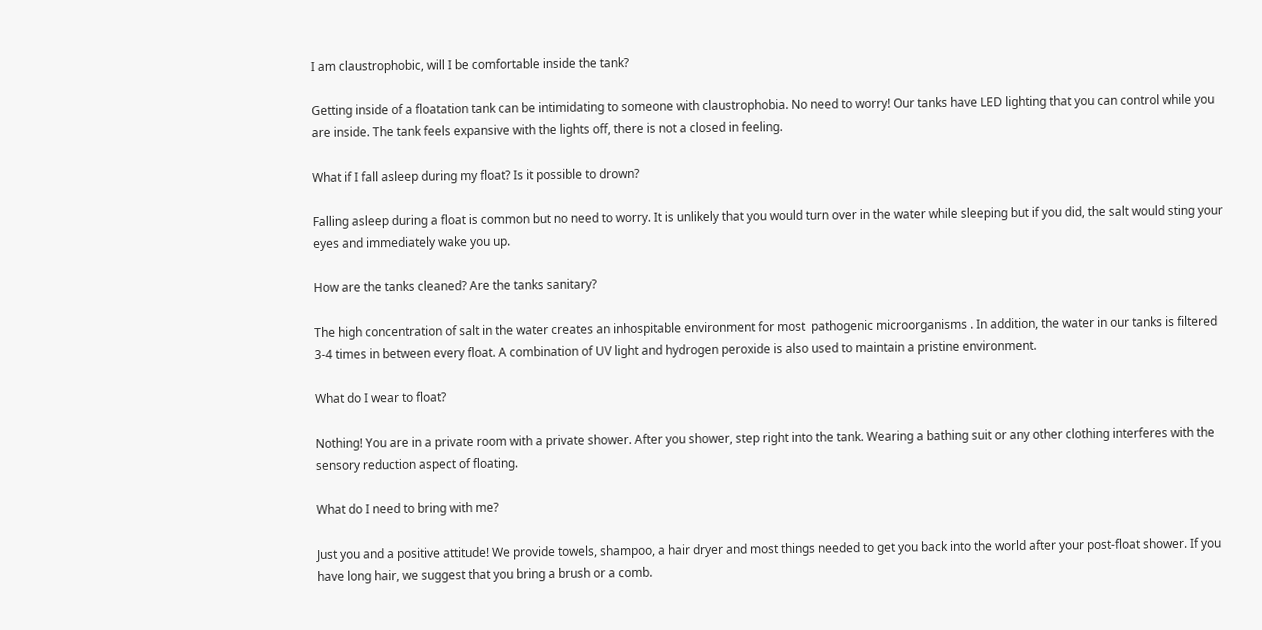I am claustrophobic, will I be comfortable inside the tank?

Getting inside of a floatation tank can be intimidating to someone with claustrophobia. No need to worry! Our tanks have LED lighting that you can control while you are inside. The tank feels expansive with the lights off, there is not a closed in feeling.

What if I fall asleep during my float? Is it possible to drown?

Falling asleep during a float is common but no need to worry. It is unlikely that you would turn over in the water while sleeping but if you did, the salt would sting your eyes and immediately wake you up.

How are the tanks cleaned? Are the tanks sanitary?

The high concentration of salt in the water creates an inhospitable environment for most  pathogenic microorganisms . In addition, the water in our tanks is filtered 3-4 times in between every float. A combination of UV light and hydrogen peroxide is also used to maintain a pristine environment.

What do I wear to float?

Nothing! You are in a private room with a private shower. After you shower, step right into the tank. Wearing a bathing suit or any other clothing interferes with the sensory reduction aspect of floating.

What do I need to bring with me?

Just you and a positive attitude! We provide towels, shampoo, a hair dryer and most things needed to get you back into the world after your post-float shower. If you have long hair, we suggest that you bring a brush or a comb.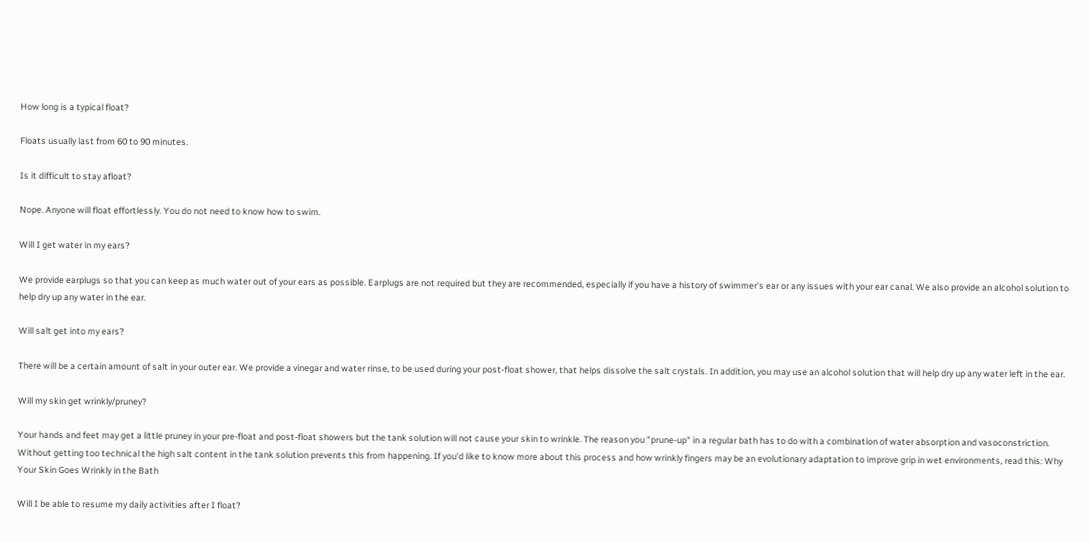How long is a typical float?

Floats usually last from 60 to 90 minutes.

Is it difficult to stay afloat?

Nope. Anyone will float effortlessly. You do not need to know how to swim.

Will I get water in my ears?

We provide earplugs so that you can keep as much water out of your ears as possible. Earplugs are not required but they are recommended, especially if you have a history of swimmer's ear or any issues with your ear canal. We also provide an alcohol solution to help dry up any water in the ear.

Will salt get into my ears?

There will be a certain amount of salt in your outer ear. We provide a vinegar and water rinse, to be used during your post-float shower, that helps dissolve the salt crystals. In addition, you may use an alcohol solution that will help dry up any water left in the ear.

Will my skin get wrinkly/pruney?

Your hands and feet may get a little pruney in your pre-float and post-float showers but the tank solution will not cause your skin to wrinkle. The reason you "prune-up" in a regular bath has to do with a combination of water absorption and vasoconstriction. Without getting too technical the high salt content in the tank solution prevents this from happening. If you'd like to know more about this process and how wrinkly fingers may be an evolutionary adaptation to improve grip in wet environments, read this: Why Your Skin Goes Wrinkly in the Bath

Will I be able to resume my daily activities after I float?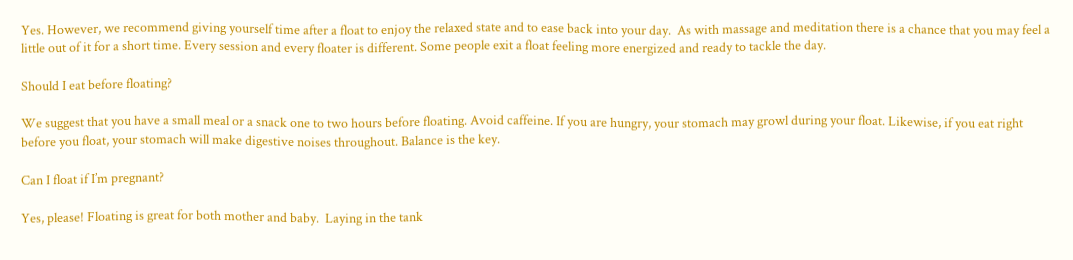Yes. However, we recommend giving yourself time after a float to enjoy the relaxed state and to ease back into your day.  As with massage and meditation there is a chance that you may feel a little out of it for a short time. Every session and every floater is different. Some people exit a float feeling more energized and ready to tackle the day.

Should I eat before floating?

We suggest that you have a small meal or a snack one to two hours before floating. Avoid caffeine. If you are hungry, your stomach may growl during your float. Likewise, if you eat right before you float, your stomach will make digestive noises throughout. Balance is the key.

Can I float if I’m pregnant?

Yes, please! Floating is great for both mother and baby.  Laying in the tank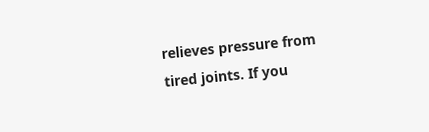relieves pressure from tired joints. If you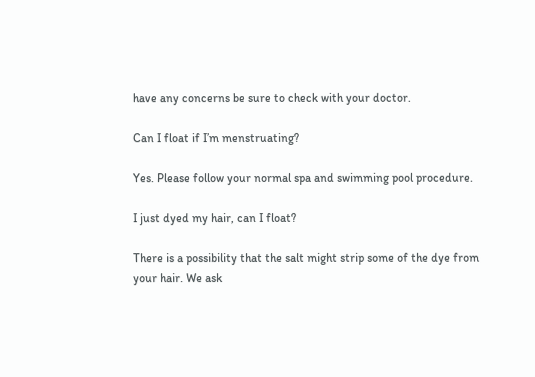have any concerns be sure to check with your doctor.

Can I float if I’m menstruating?

Yes. Please follow your normal spa and swimming pool procedure.

I just dyed my hair, can I float?

There is a possibility that the salt might strip some of the dye from your hair. We ask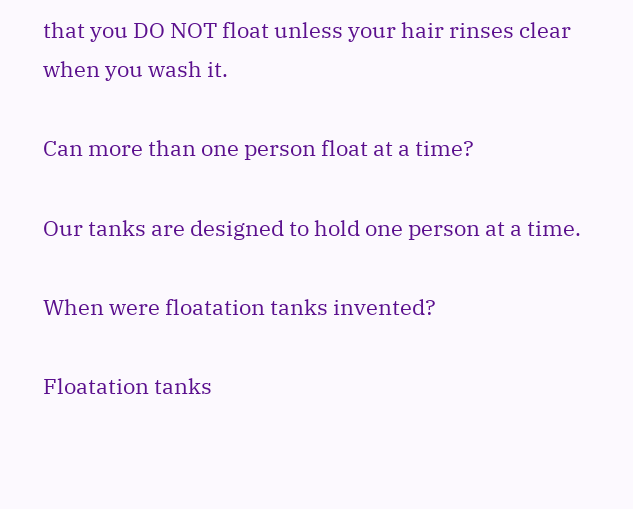that you DO NOT float unless your hair rinses clear when you wash it.

Can more than one person float at a time?

Our tanks are designed to hold one person at a time.

When were floatation tanks invented?

Floatation tanks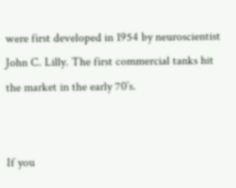were first developed in 1954 by neuroscientist John C. Lilly. The first commercial tanks hit the market in the early 70’s.


If you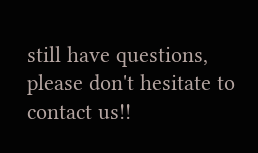still have questions, please don't hesitate to contact us!!